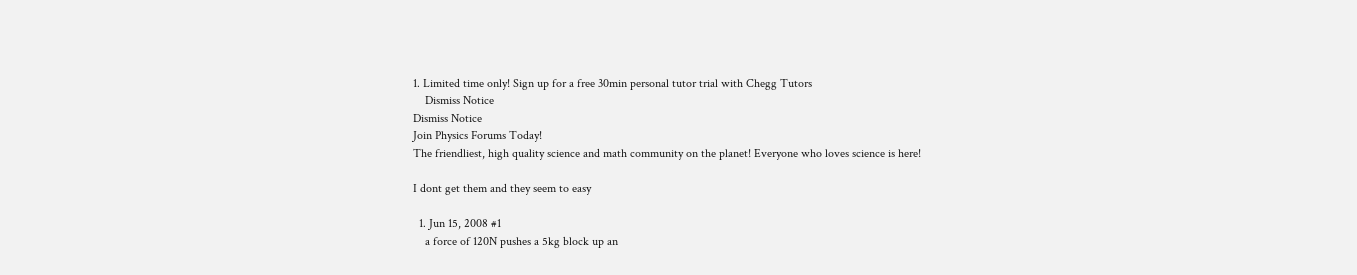1. Limited time only! Sign up for a free 30min personal tutor trial with Chegg Tutors
    Dismiss Notice
Dismiss Notice
Join Physics Forums Today!
The friendliest, high quality science and math community on the planet! Everyone who loves science is here!

I dont get them and they seem to easy

  1. Jun 15, 2008 #1
    a force of 120N pushes a 5kg block up an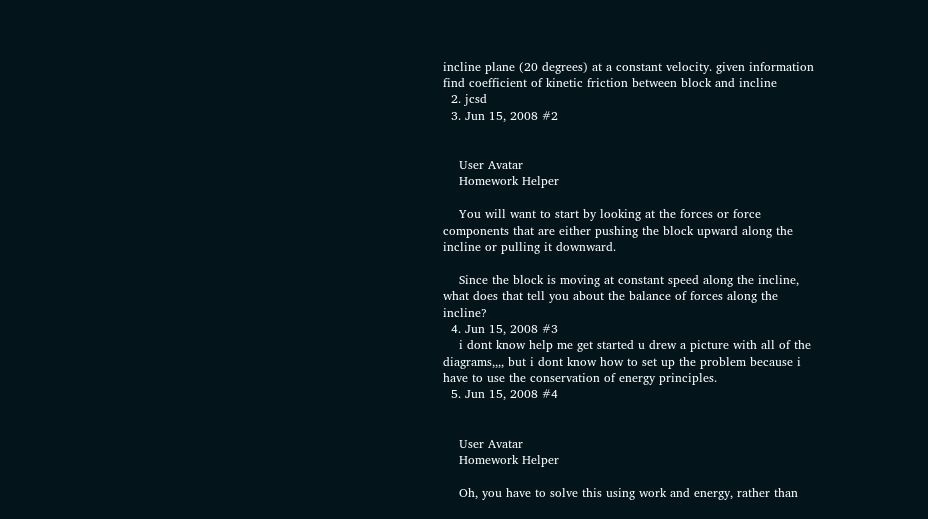incline plane (20 degrees) at a constant velocity. given information find coefficient of kinetic friction between block and incline
  2. jcsd
  3. Jun 15, 2008 #2


    User Avatar
    Homework Helper

    You will want to start by looking at the forces or force components that are either pushing the block upward along the incline or pulling it downward.

    Since the block is moving at constant speed along the incline, what does that tell you about the balance of forces along the incline?
  4. Jun 15, 2008 #3
    i dont know help me get started u drew a picture with all of the diagrams,,,, but i dont know how to set up the problem because i have to use the conservation of energy principles.
  5. Jun 15, 2008 #4


    User Avatar
    Homework Helper

    Oh, you have to solve this using work and energy, rather than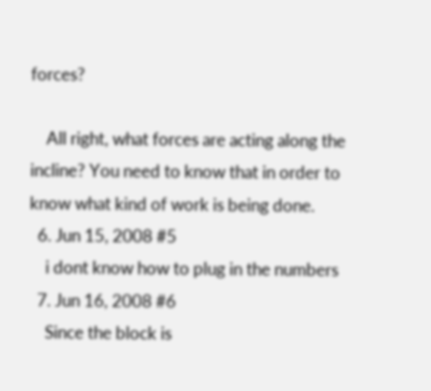forces?

    All right, what forces are acting along the incline? You need to know that in order to know what kind of work is being done.
  6. Jun 15, 2008 #5
    i dont know how to plug in the numbers
  7. Jun 16, 2008 #6
    Since the block is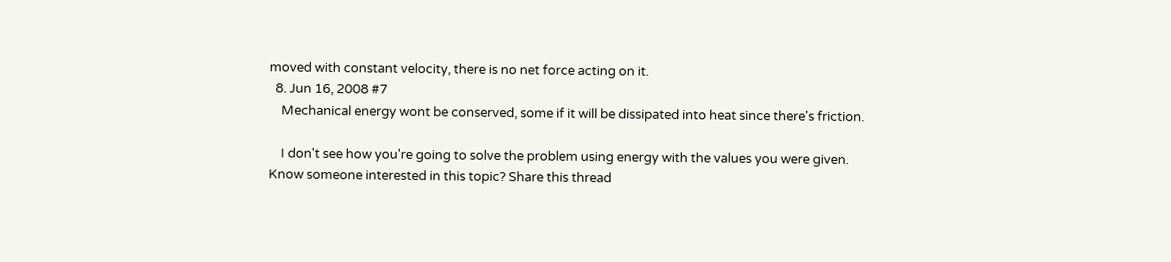moved with constant velocity, there is no net force acting on it.
  8. Jun 16, 2008 #7
    Mechanical energy wont be conserved, some if it will be dissipated into heat since there's friction.

    I don't see how you're going to solve the problem using energy with the values you were given.
Know someone interested in this topic? Share this thread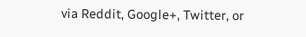via Reddit, Google+, Twitter, or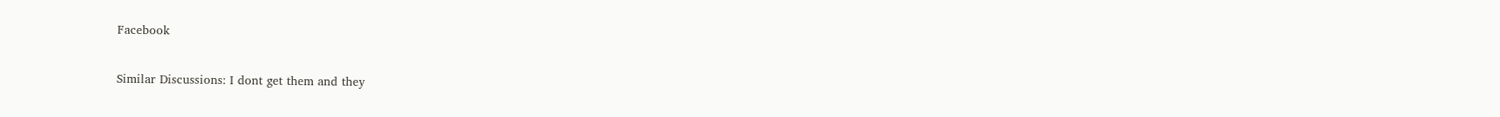Facebook

Similar Discussions: I dont get them and they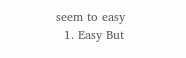seem to easy
  1. Easy But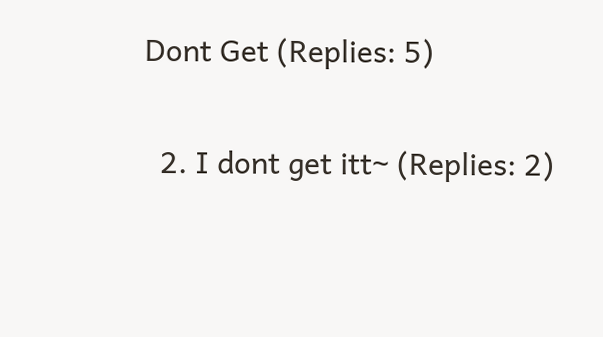Dont Get (Replies: 5)

  2. I dont get itt~ (Replies: 2)